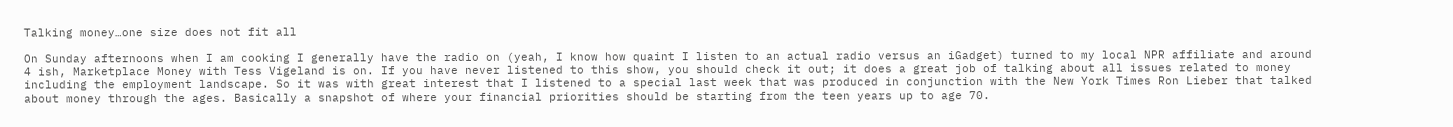Talking money…one size does not fit all

On Sunday afternoons when I am cooking I generally have the radio on (yeah, I know how quaint I listen to an actual radio versus an iGadget) turned to my local NPR affiliate and around 4 ish, Marketplace Money with Tess Vigeland is on. If you have never listened to this show, you should check it out; it does a great job of talking about all issues related to money including the employment landscape. So it was with great interest that I listened to a special last week that was produced in conjunction with the New York Times Ron Lieber that talked about money through the ages. Basically a snapshot of where your financial priorities should be starting from the teen years up to age 70.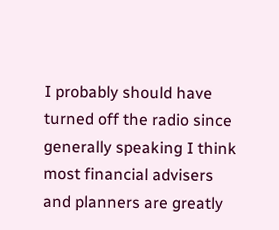I probably should have turned off the radio since generally speaking I think most financial advisers and planners are greatly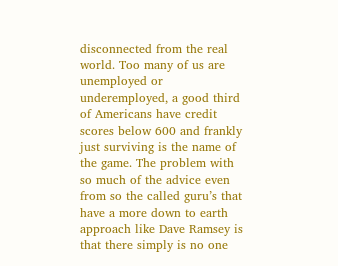disconnected from the real world. Too many of us are unemployed or underemployed, a good third of Americans have credit scores below 600 and frankly just surviving is the name of the game. The problem with so much of the advice even from so the called guru’s that have a more down to earth approach like Dave Ramsey is that there simply is no one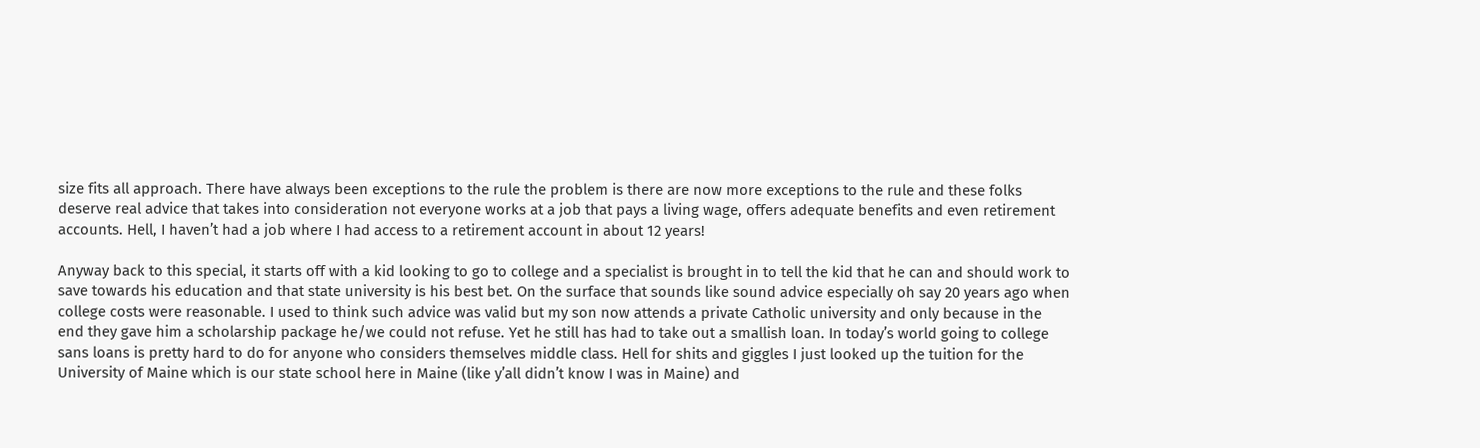size fits all approach. There have always been exceptions to the rule the problem is there are now more exceptions to the rule and these folks deserve real advice that takes into consideration not everyone works at a job that pays a living wage, offers adequate benefits and even retirement accounts. Hell, I haven’t had a job where I had access to a retirement account in about 12 years!

Anyway back to this special, it starts off with a kid looking to go to college and a specialist is brought in to tell the kid that he can and should work to save towards his education and that state university is his best bet. On the surface that sounds like sound advice especially oh say 20 years ago when college costs were reasonable. I used to think such advice was valid but my son now attends a private Catholic university and only because in the end they gave him a scholarship package he/we could not refuse. Yet he still has had to take out a smallish loan. In today’s world going to college sans loans is pretty hard to do for anyone who considers themselves middle class. Hell for shits and giggles I just looked up the tuition for the University of Maine which is our state school here in Maine (like y’all didn’t know I was in Maine) and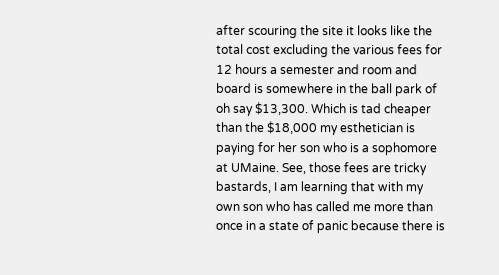after scouring the site it looks like the total cost excluding the various fees for 12 hours a semester and room and board is somewhere in the ball park of oh say $13,300. Which is tad cheaper than the $18,000 my esthetician is paying for her son who is a sophomore at UMaine. See, those fees are tricky bastards, I am learning that with my own son who has called me more than once in a state of panic because there is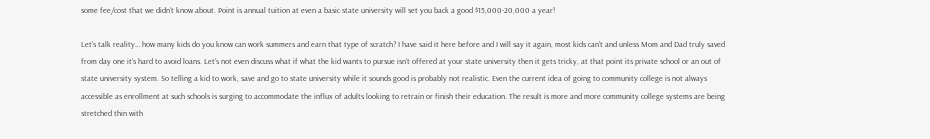some fee/cost that we didn’t know about. Point is annual tuition at even a basic state university will set you back a good $15,000-20,000 a year!

Let’s talk reality… how many kids do you know can work summers and earn that type of scratch? I have said it here before and I will say it again, most kids can’t and unless Mom and Dad truly saved from day one it’s hard to avoid loans. Let’s not even discuss what if what the kid wants to pursue isn’t offered at your state university then it gets tricky, at that point its private school or an out of state university system. So telling a kid to work, save and go to state university while it sounds good is probably not realistic. Even the current idea of going to community college is not always accessible as enrollment at such schools is surging to accommodate the influx of adults looking to retrain or finish their education. The result is more and more community college systems are being stretched thin with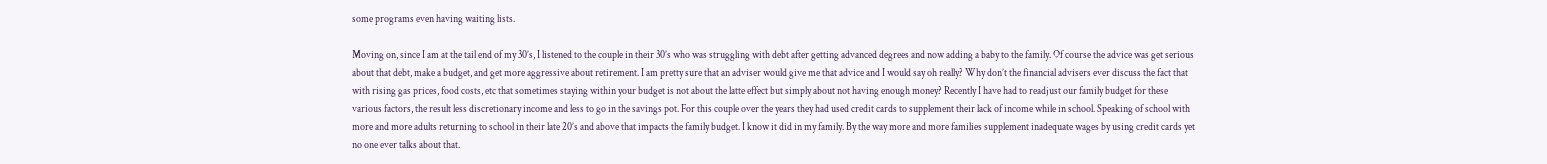some programs even having waiting lists.

Moving on, since I am at the tail end of my 30’s, I listened to the couple in their 30’s who was struggling with debt after getting advanced degrees and now adding a baby to the family. Of course the advice was get serious about that debt, make a budget, and get more aggressive about retirement. I am pretty sure that an adviser would give me that advice and I would say oh really? Why don’t the financial advisers ever discuss the fact that with rising gas prices, food costs, etc that sometimes staying within your budget is not about the latte effect but simply about not having enough money? Recently I have had to readjust our family budget for these various factors, the result less discretionary income and less to go in the savings pot. For this couple over the years they had used credit cards to supplement their lack of income while in school. Speaking of school with more and more adults returning to school in their late 20’s and above that impacts the family budget. I know it did in my family. By the way more and more families supplement inadequate wages by using credit cards yet no one ever talks about that.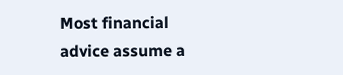Most financial advice assume a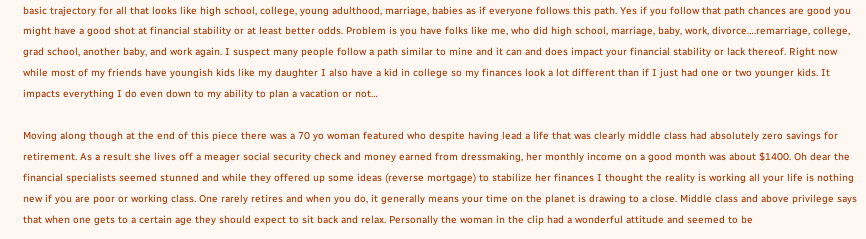basic trajectory for all that looks like high school, college, young adulthood, marriage, babies as if everyone follows this path. Yes if you follow that path chances are good you might have a good shot at financial stability or at least better odds. Problem is you have folks like me, who did high school, marriage, baby, work, divorce….remarriage, college, grad school, another baby, and work again. I suspect many people follow a path similar to mine and it can and does impact your financial stability or lack thereof. Right now while most of my friends have youngish kids like my daughter I also have a kid in college so my finances look a lot different than if I just had one or two younger kids. It impacts everything I do even down to my ability to plan a vacation or not…

Moving along though at the end of this piece there was a 70 yo woman featured who despite having lead a life that was clearly middle class had absolutely zero savings for retirement. As a result she lives off a meager social security check and money earned from dressmaking, her monthly income on a good month was about $1400. Oh dear the financial specialists seemed stunned and while they offered up some ideas (reverse mortgage) to stabilize her finances I thought the reality is working all your life is nothing new if you are poor or working class. One rarely retires and when you do, it generally means your time on the planet is drawing to a close. Middle class and above privilege says that when one gets to a certain age they should expect to sit back and relax. Personally the woman in the clip had a wonderful attitude and seemed to be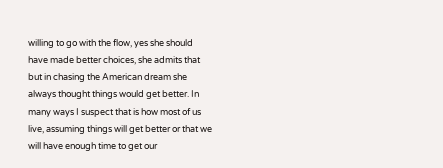willing to go with the flow, yes she should have made better choices, she admits that but in chasing the American dream she always thought things would get better. In many ways I suspect that is how most of us live, assuming things will get better or that we will have enough time to get our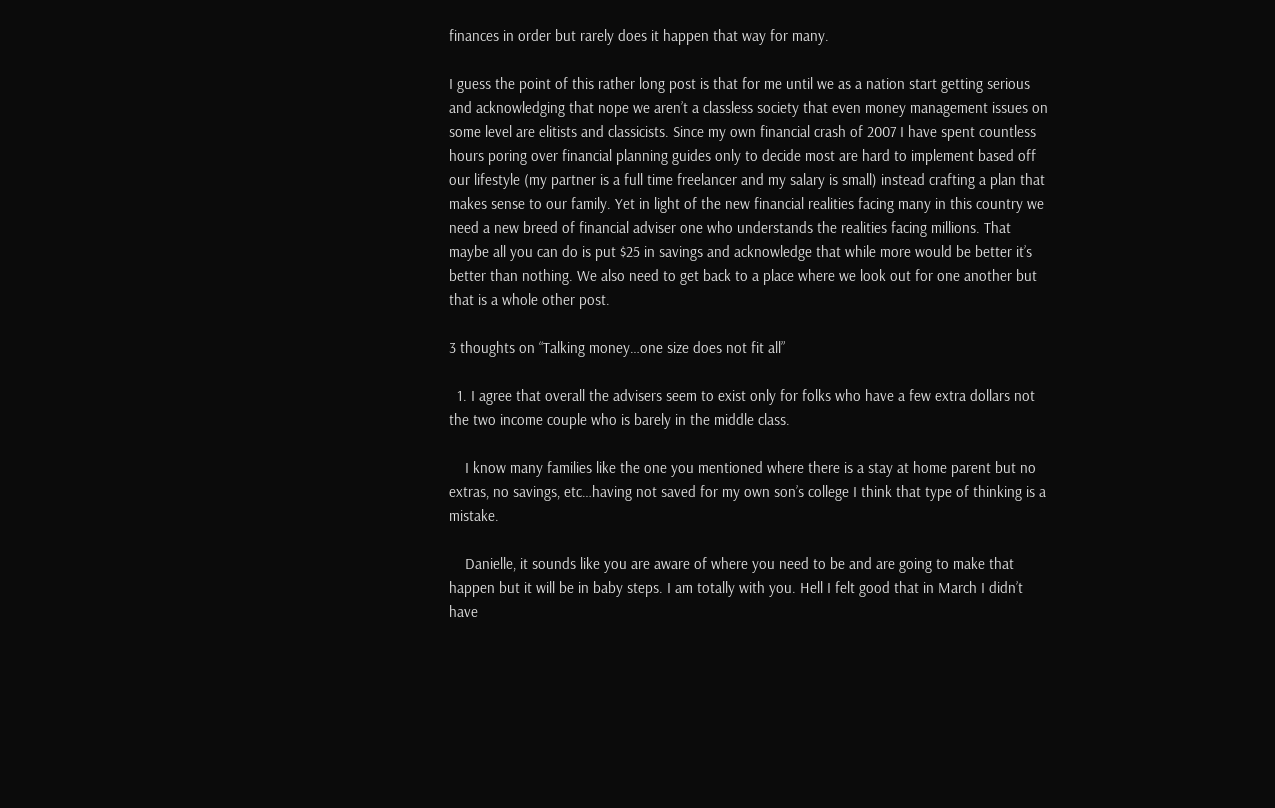finances in order but rarely does it happen that way for many.

I guess the point of this rather long post is that for me until we as a nation start getting serious and acknowledging that nope we aren’t a classless society that even money management issues on some level are elitists and classicists. Since my own financial crash of 2007 I have spent countless hours poring over financial planning guides only to decide most are hard to implement based off our lifestyle (my partner is a full time freelancer and my salary is small) instead crafting a plan that makes sense to our family. Yet in light of the new financial realities facing many in this country we need a new breed of financial adviser one who understands the realities facing millions. That maybe all you can do is put $25 in savings and acknowledge that while more would be better it’s better than nothing. We also need to get back to a place where we look out for one another but that is a whole other post.

3 thoughts on “Talking money…one size does not fit all”

  1. I agree that overall the advisers seem to exist only for folks who have a few extra dollars not the two income couple who is barely in the middle class.

    I know many families like the one you mentioned where there is a stay at home parent but no extras, no savings, etc…having not saved for my own son’s college I think that type of thinking is a mistake.

    Danielle, it sounds like you are aware of where you need to be and are going to make that happen but it will be in baby steps. I am totally with you. Hell I felt good that in March I didn’t have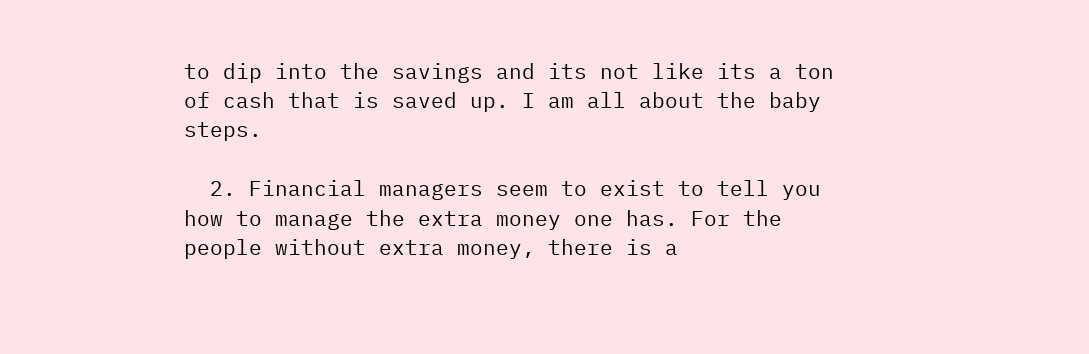to dip into the savings and its not like its a ton of cash that is saved up. I am all about the baby steps.

  2. Financial managers seem to exist to tell you how to manage the extra money one has. For the people without extra money, there is a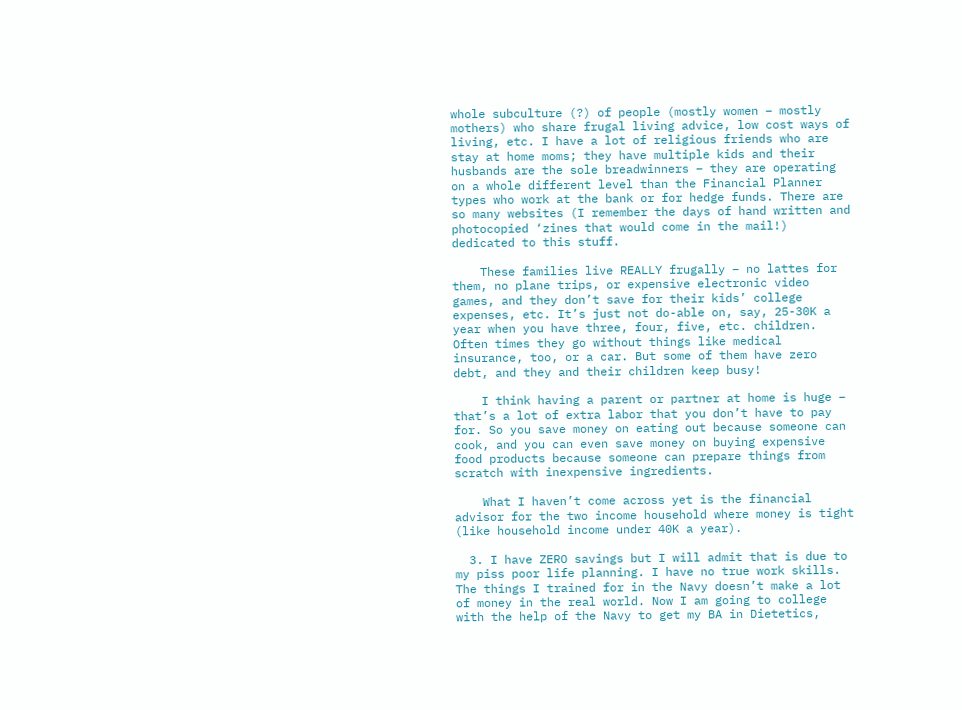whole subculture (?) of people (mostly women – mostly mothers) who share frugal living advice, low cost ways of living, etc. I have a lot of religious friends who are stay at home moms; they have multiple kids and their husbands are the sole breadwinners – they are operating on a whole different level than the Financial Planner types who work at the bank or for hedge funds. There are so many websites (I remember the days of hand written and photocopied ‘zines that would come in the mail!) dedicated to this stuff.

    These families live REALLY frugally – no lattes for them, no plane trips, or expensive electronic video games, and they don’t save for their kids’ college expenses, etc. It’s just not do-able on, say, 25-30K a year when you have three, four, five, etc. children. Often times they go without things like medical insurance, too, or a car. But some of them have zero debt, and they and their children keep busy!

    I think having a parent or partner at home is huge – that’s a lot of extra labor that you don’t have to pay for. So you save money on eating out because someone can cook, and you can even save money on buying expensive food products because someone can prepare things from scratch with inexpensive ingredients.

    What I haven’t come across yet is the financial advisor for the two income household where money is tight (like household income under 40K a year).

  3. I have ZERO savings but I will admit that is due to my piss poor life planning. I have no true work skills. The things I trained for in the Navy doesn’t make a lot of money in the real world. Now I am going to college with the help of the Navy to get my BA in Dietetics,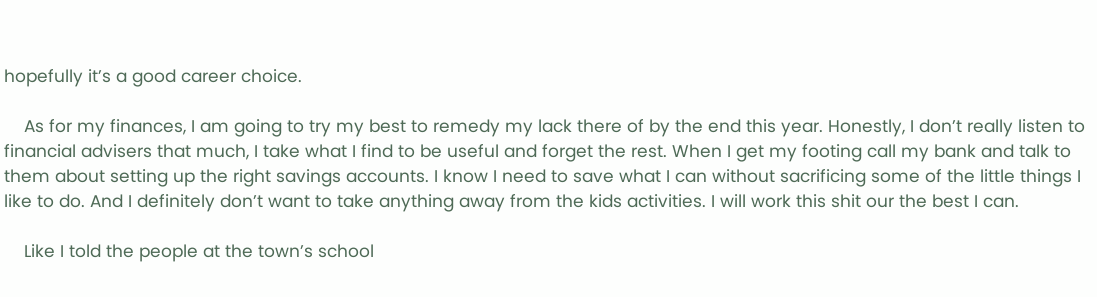hopefully it’s a good career choice.

    As for my finances, I am going to try my best to remedy my lack there of by the end this year. Honestly, I don’t really listen to financial advisers that much, I take what I find to be useful and forget the rest. When I get my footing call my bank and talk to them about setting up the right savings accounts. I know I need to save what I can without sacrificing some of the little things I like to do. And I definitely don’t want to take anything away from the kids activities. I will work this shit our the best I can.

    Like I told the people at the town’s school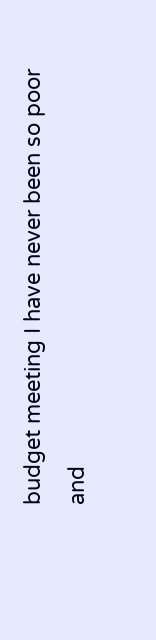budget meeting I have never been so poor and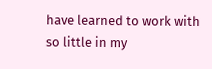have learned to work with so little in my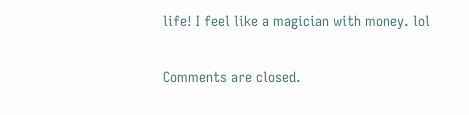life! I feel like a magician with money. lol

Comments are closed.